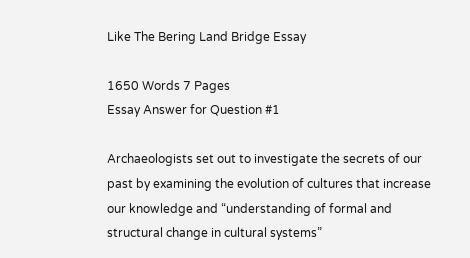Like The Bering Land Bridge Essay

1650 Words 7 Pages
Essay Answer for Question #1

Archaeologists set out to investigate the secrets of our past by examining the evolution of cultures that increase our knowledge and “understanding of formal and structural change in cultural systems”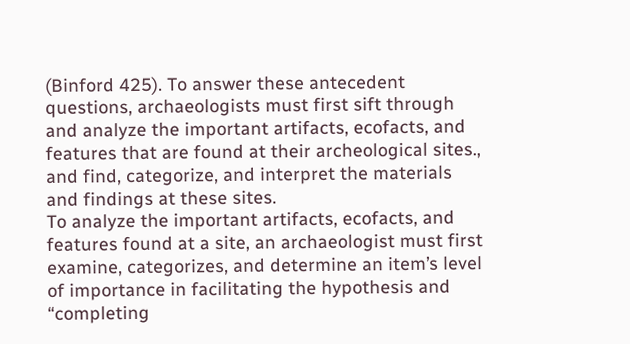(Binford 425). To answer these antecedent questions, archaeologists must first sift through and analyze the important artifacts, ecofacts, and features that are found at their archeological sites., and find, categorize, and interpret the materials and findings at these sites.
To analyze the important artifacts, ecofacts, and features found at a site, an archaeologist must first examine, categorizes, and determine an item’s level of importance in facilitating the hypothesis and “completing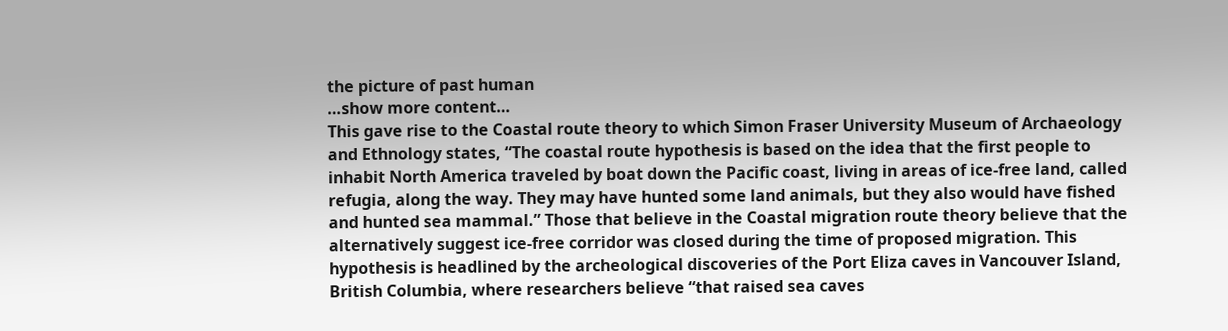the picture of past human
…show more content…
This gave rise to the Coastal route theory to which Simon Fraser University Museum of Archaeology and Ethnology states, “The coastal route hypothesis is based on the idea that the first people to inhabit North America traveled by boat down the Pacific coast, living in areas of ice-free land, called refugia, along the way. They may have hunted some land animals, but they also would have fished and hunted sea mammal.” Those that believe in the Coastal migration route theory believe that the alternatively suggest ice-free corridor was closed during the time of proposed migration. This hypothesis is headlined by the archeological discoveries of the Port Eliza caves in Vancouver Island, British Columbia, where researchers believe “that raised sea caves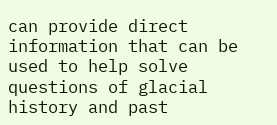can provide direct information that can be used to help solve questions of glacial history and past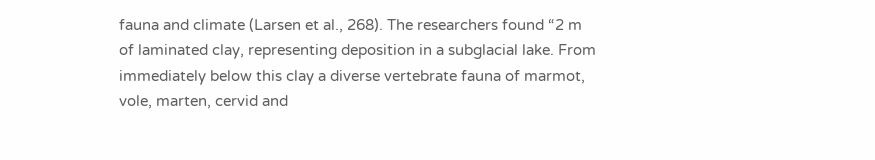fauna and climate (Larsen et al., 268). The researchers found “2 m of laminated clay, representing deposition in a subglacial lake. From immediately below this clay a diverse vertebrate fauna of marmot, vole, marten, cervid and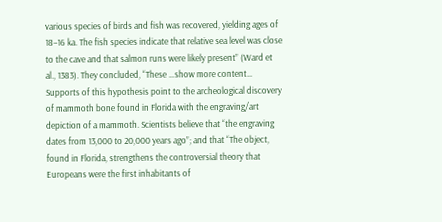various species of birds and fish was recovered, yielding ages of 18–16 ka. The fish species indicate that relative sea level was close to the cave and that salmon runs were likely present” (Ward et al., 1383). They concluded, “These …show more content…
Supports of this hypothesis point to the archeological discovery of mammoth bone found in Florida with the engraving/art depiction of a mammoth. Scientists believe that “the engraving dates from 13,000 to 20,000 years ago”; and that “The object, found in Florida, strengthens the controversial theory that Europeans were the first inhabitants of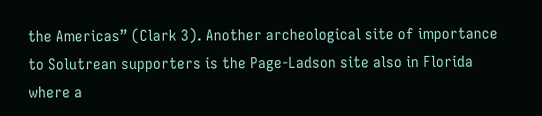the Americas” (Clark 3). Another archeological site of importance to Solutrean supporters is the Page-Ladson site also in Florida where a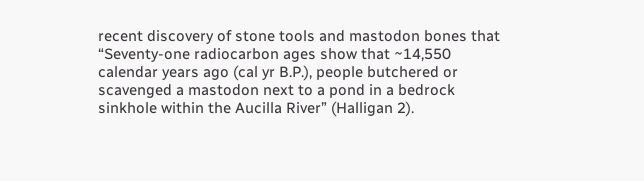recent discovery of stone tools and mastodon bones that “Seventy-one radiocarbon ages show that ~14,550 calendar years ago (cal yr B.P.), people butchered or scavenged a mastodon next to a pond in a bedrock sinkhole within the Aucilla River” (Halligan 2).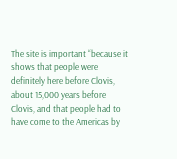The site is important “because it shows that people were definitely here before Clovis, about 15,000 years before Clovis, and that people had to have come to the Americas by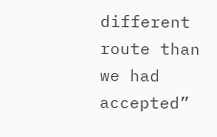different route than we had accepted”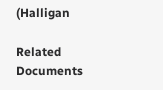(Halligan

Related Documents